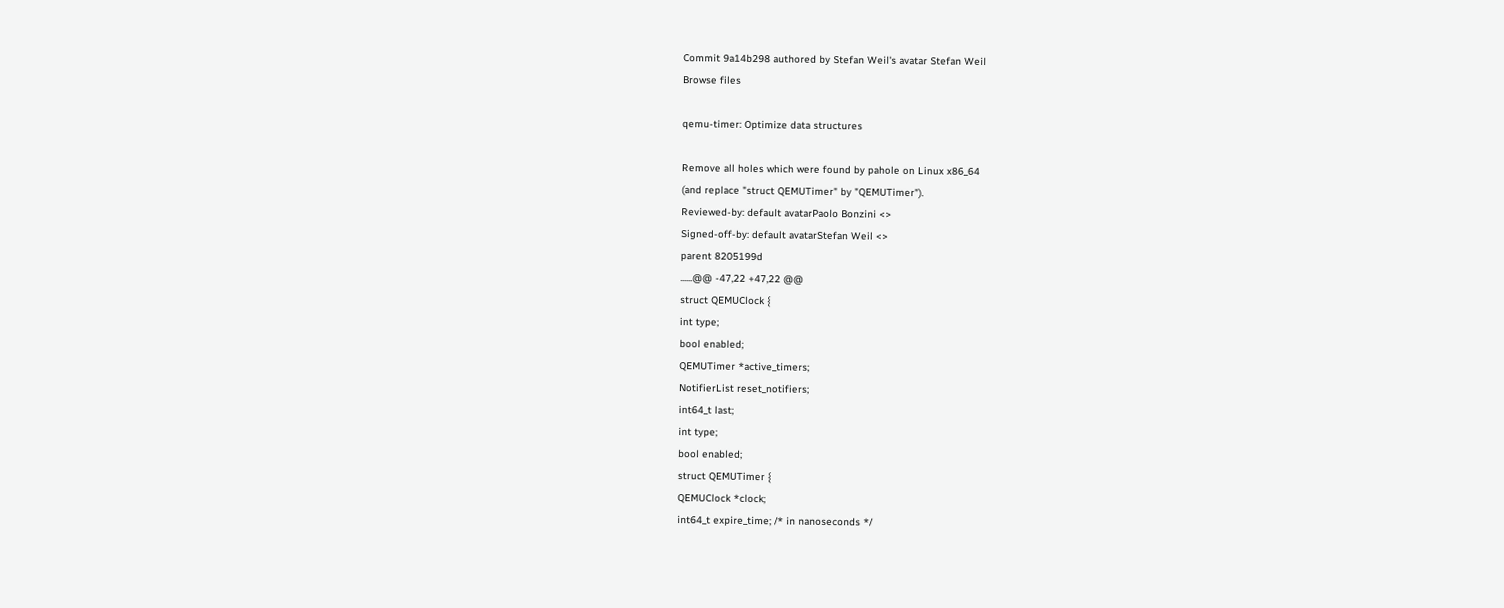Commit 9a14b298 authored by Stefan Weil's avatar Stefan Weil
Browse files

qemu-timer: Optimize data structures

Remove all holes which were found by pahole on Linux x86_64
(and replace "struct QEMUTimer" by "QEMUTimer").
Reviewed-by: default avatarPaolo Bonzini <>
Signed-off-by: default avatarStefan Weil <>
parent 8205199d
......@@ -47,22 +47,22 @@
struct QEMUClock {
int type;
bool enabled;
QEMUTimer *active_timers;
NotifierList reset_notifiers;
int64_t last;
int type;
bool enabled;
struct QEMUTimer {
QEMUClock *clock;
int64_t expire_time; /* in nanoseconds */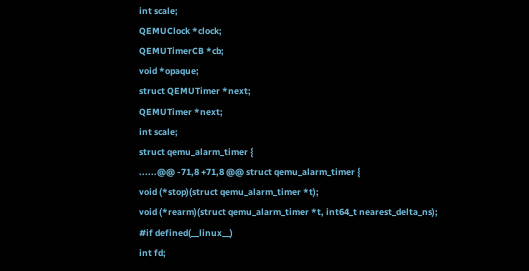int scale;
QEMUClock *clock;
QEMUTimerCB *cb;
void *opaque;
struct QEMUTimer *next;
QEMUTimer *next;
int scale;
struct qemu_alarm_timer {
......@@ -71,8 +71,8 @@ struct qemu_alarm_timer {
void (*stop)(struct qemu_alarm_timer *t);
void (*rearm)(struct qemu_alarm_timer *t, int64_t nearest_delta_ns);
#if defined(__linux__)
int fd;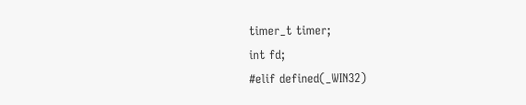timer_t timer;
int fd;
#elif defined(_WIN32)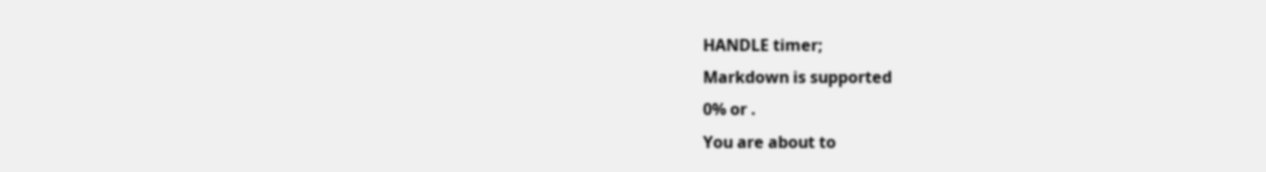HANDLE timer;
Markdown is supported
0% or .
You are about to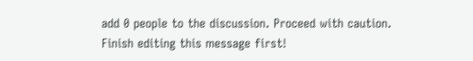add 0 people to the discussion. Proceed with caution.
Finish editing this message first!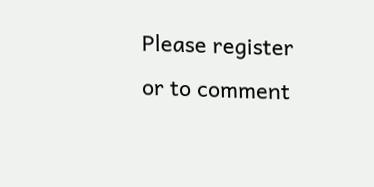Please register or to comment